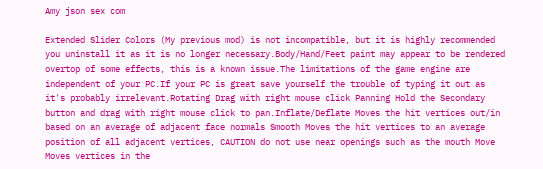Amy json sex com

Extended Slider Colors (My previous mod) is not incompatible, but it is highly recommended you uninstall it as it is no longer necessary.Body/Hand/Feet paint may appear to be rendered overtop of some effects, this is a known issue.The limitations of the game engine are independent of your PC.If your PC is great save yourself the trouble of typing it out as it's probably irrelevant.Rotating Drag with right mouse click Panning Hold the Secondary button and drag with right mouse click to pan.Inflate/Deflate Moves the hit vertices out/in based on an average of adjacent face normals Smooth Moves the hit vertices to an average position of all adjacent vertices, CAUTION do not use near openings such as the mouth Move Moves vertices in the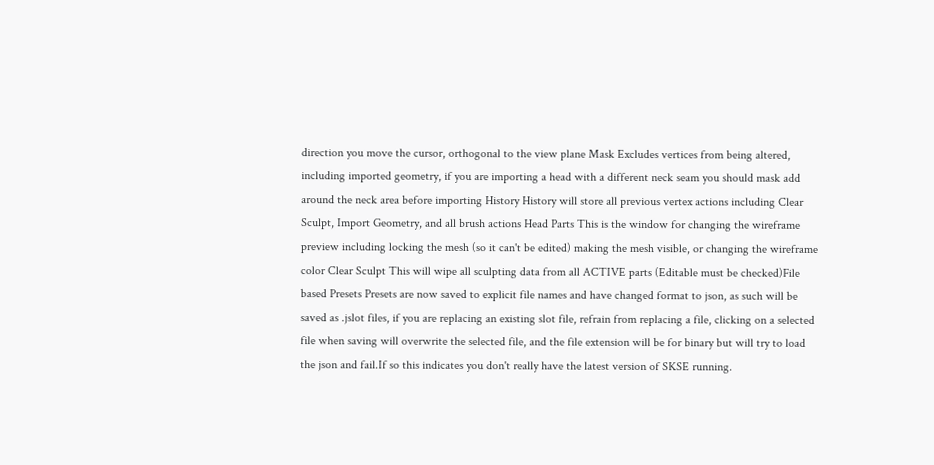direction you move the cursor, orthogonal to the view plane Mask Excludes vertices from being altered, including imported geometry, if you are importing a head with a different neck seam you should mask add around the neck area before importing History History will store all previous vertex actions including Clear Sculpt, Import Geometry, and all brush actions Head Parts This is the window for changing the wireframe preview including locking the mesh (so it can't be edited) making the mesh visible, or changing the wireframe color Clear Sculpt This will wipe all sculpting data from all ACTIVE parts (Editable must be checked)File based Presets Presets are now saved to explicit file names and have changed format to json, as such will be saved as .jslot files, if you are replacing an existing slot file, refrain from replacing a file, clicking on a selected file when saving will overwrite the selected file, and the file extension will be for binary but will try to load the json and fail.If so this indicates you don't really have the latest version of SKSE running.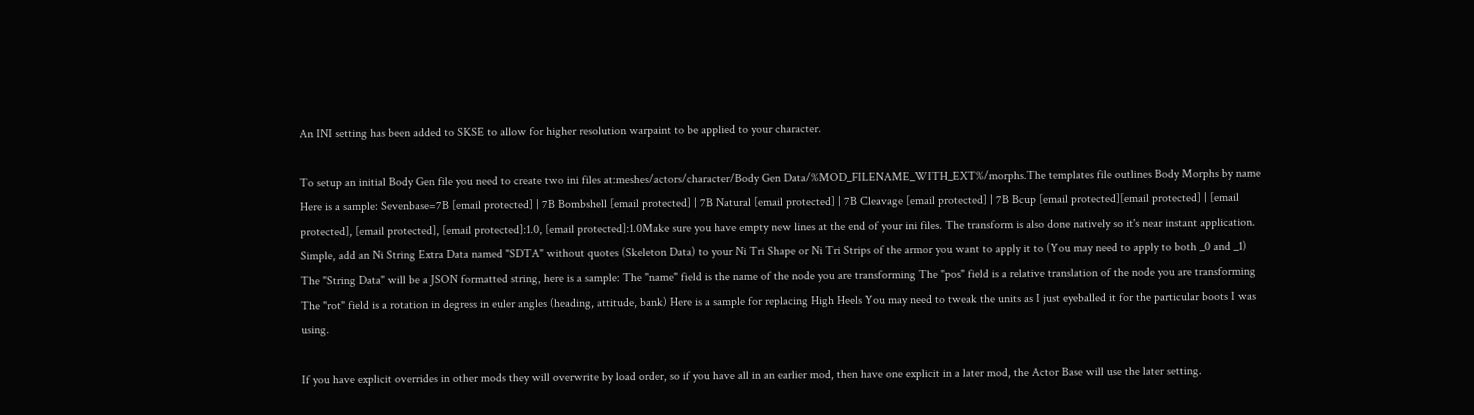An INI setting has been added to SKSE to allow for higher resolution warpaint to be applied to your character.

To setup an initial Body Gen file you need to create two ini files at:meshes/actors/character/Body Gen Data/%MOD_FILENAME_WITH_EXT%/morphs.The templates file outlines Body Morphs by name Here is a sample: Sevenbase=7B [email protected] | 7B Bombshell [email protected] | 7B Natural [email protected] | 7B Cleavage [email protected] | 7B Bcup [email protected][email protected] | [email protected], [email protected], [email protected]:1.0, [email protected]:1.0Make sure you have empty new lines at the end of your ini files. The transform is also done natively so it's near instant application. Simple, add an Ni String Extra Data named "SDTA" without quotes (Skeleton Data) to your Ni Tri Shape or Ni Tri Strips of the armor you want to apply it to (You may need to apply to both _0 and _1) The "String Data" will be a JSON formatted string, here is a sample: The "name" field is the name of the node you are transforming The "pos" field is a relative translation of the node you are transforming The "rot" field is a rotation in degress in euler angles (heading, attitude, bank) Here is a sample for replacing High Heels You may need to tweak the units as I just eyeballed it for the particular boots I was using.

If you have explicit overrides in other mods they will overwrite by load order, so if you have all in an earlier mod, then have one explicit in a later mod, the Actor Base will use the later setting.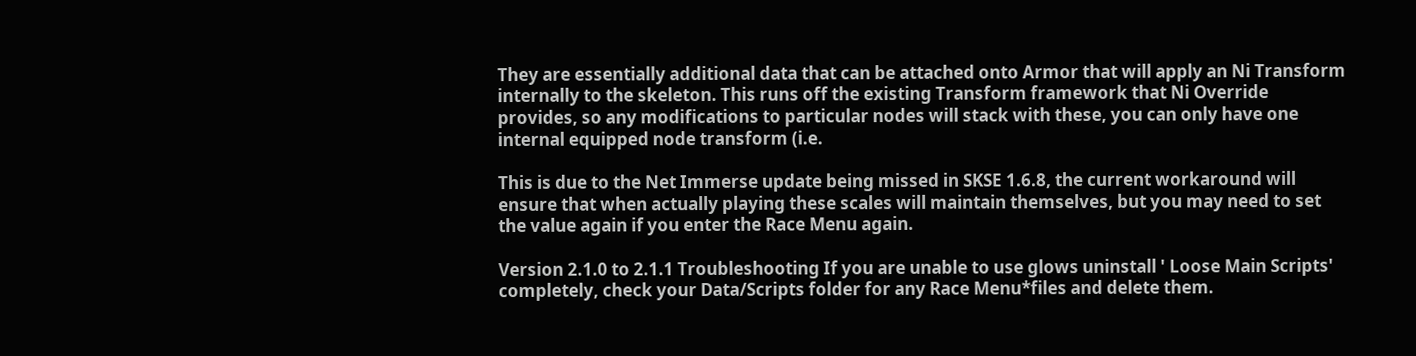They are essentially additional data that can be attached onto Armor that will apply an Ni Transform internally to the skeleton. This runs off the existing Transform framework that Ni Override provides, so any modifications to particular nodes will stack with these, you can only have one internal equipped node transform (i.e.

This is due to the Net Immerse update being missed in SKSE 1.6.8, the current workaround will ensure that when actually playing these scales will maintain themselves, but you may need to set the value again if you enter the Race Menu again.

Version 2.1.0 to 2.1.1 Troubleshooting If you are unable to use glows uninstall ' Loose Main Scripts' completely, check your Data/Scripts folder for any Race Menu*files and delete them.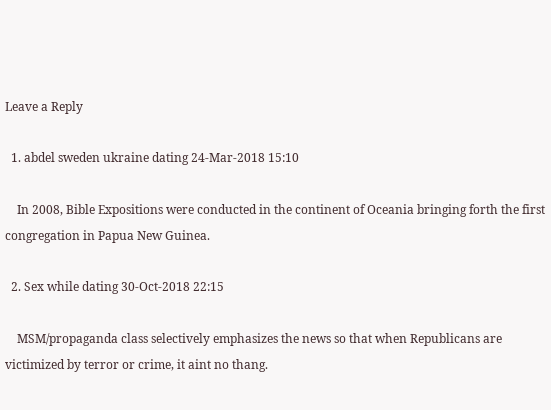Leave a Reply

  1. abdel sweden ukraine dating 24-Mar-2018 15:10

    In 2008, Bible Expositions were conducted in the continent of Oceania bringing forth the first congregation in Papua New Guinea.

  2. Sex while dating 30-Oct-2018 22:15

    MSM/propaganda class selectively emphasizes the news so that when Republicans are victimized by terror or crime, it aint no thang.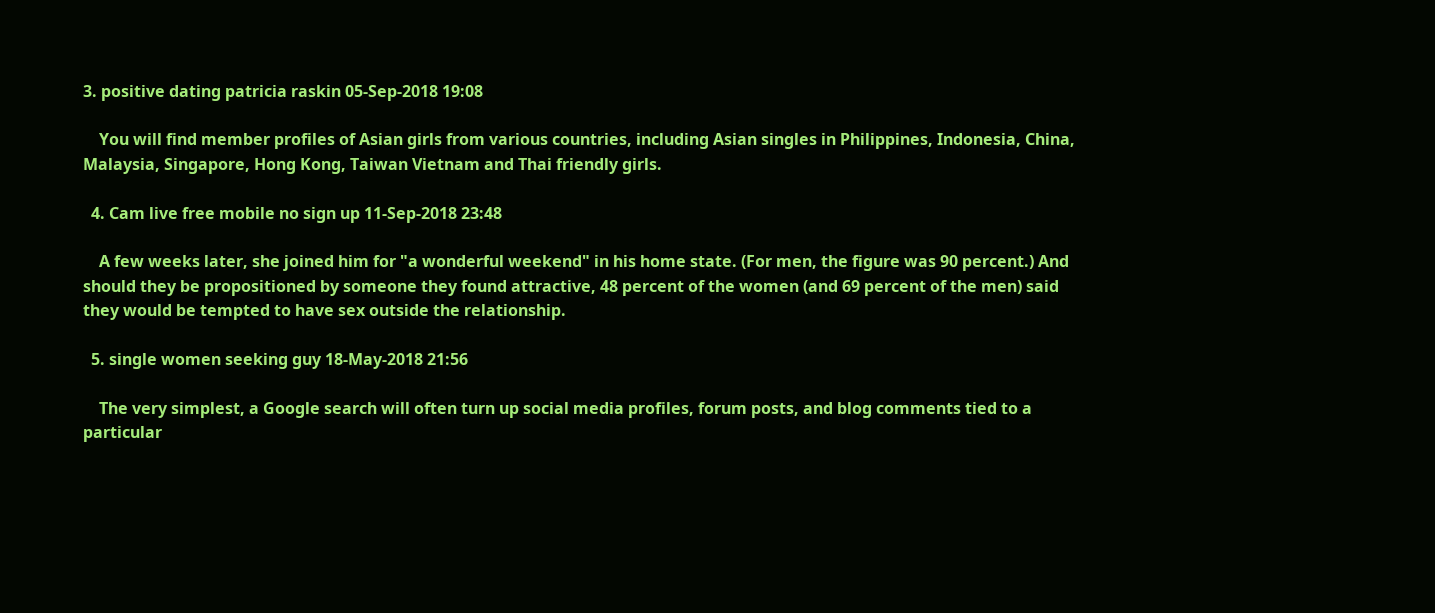3. positive dating patricia raskin 05-Sep-2018 19:08

    You will find member profiles of Asian girls from various countries, including Asian singles in Philippines, Indonesia, China, Malaysia, Singapore, Hong Kong, Taiwan Vietnam and Thai friendly girls.

  4. Cam live free mobile no sign up 11-Sep-2018 23:48

    A few weeks later, she joined him for "a wonderful weekend" in his home state. (For men, the figure was 90 percent.) And should they be propositioned by someone they found attractive, 48 percent of the women (and 69 percent of the men) said they would be tempted to have sex outside the relationship.

  5. single women seeking guy 18-May-2018 21:56

    The very simplest, a Google search will often turn up social media profiles, forum posts, and blog comments tied to a particular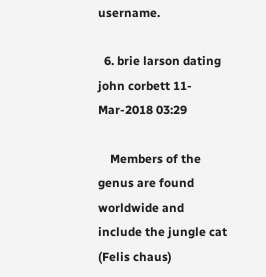username.

  6. brie larson dating john corbett 11-Mar-2018 03:29

    Members of the genus are found worldwide and include the jungle cat (Felis chaus)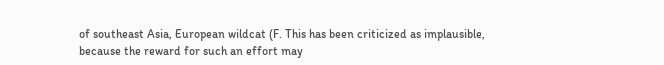of southeast Asia, European wildcat (F. This has been criticized as implausible, because the reward for such an effort may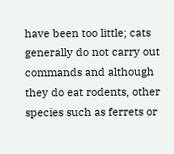have been too little; cats generally do not carry out commands and although they do eat rodents, other species such as ferrets or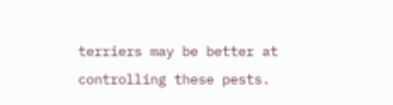terriers may be better at controlling these pests.